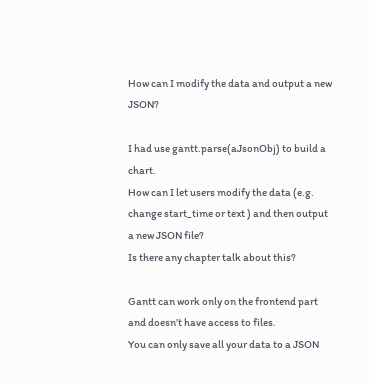How can I modify the data and output a new JSON?

I had use gantt.parse(aJsonObj) to build a chart.
How can I let users modify the data (e.g. change start_time or text ) and then output a new JSON file?
Is there any chapter talk about this?

Gantt can work only on the frontend part and doesn’t have access to files.
You can only save all your data to a JSON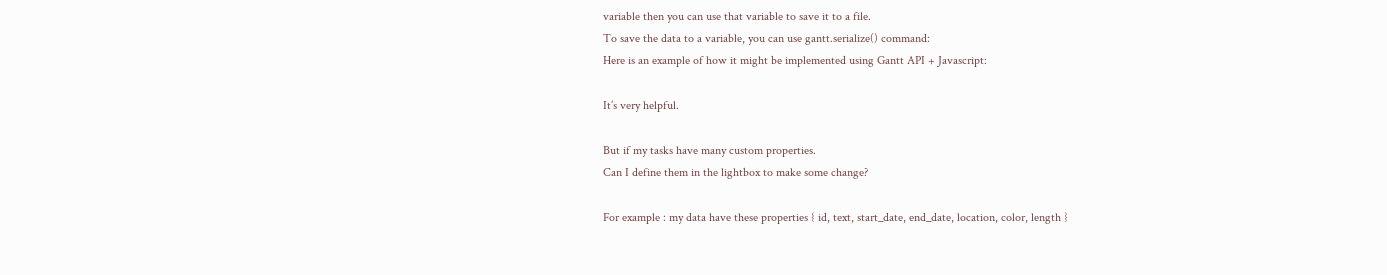variable then you can use that variable to save it to a file.
To save the data to a variable, you can use gantt.serialize() command:
Here is an example of how it might be implemented using Gantt API + Javascript:

It’s very helpful.

But if my tasks have many custom properties.
Can I define them in the lightbox to make some change?

For example : my data have these properties { id, text, start_date, end_date, location, color, length }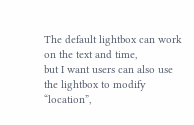The default lightbox can work on the text and time,
but I want users can also use the lightbox to modify “location”,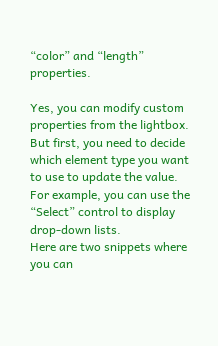“color” and “length” properties.

Yes, you can modify custom properties from the lightbox.
But first, you need to decide which element type you want to use to update the value.
For example, you can use the “Select” control to display drop-down lists.
Here are two snippets where you can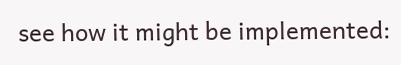see how it might be implemented: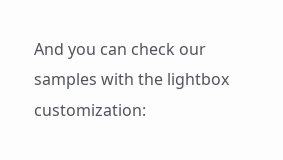And you can check our samples with the lightbox customization: